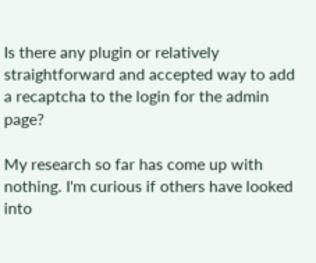Is there any plugin or relatively straightforward and accepted way to add a recaptcha to the login for the admin page?

My research so far has come up with nothing. I'm curious if others have looked into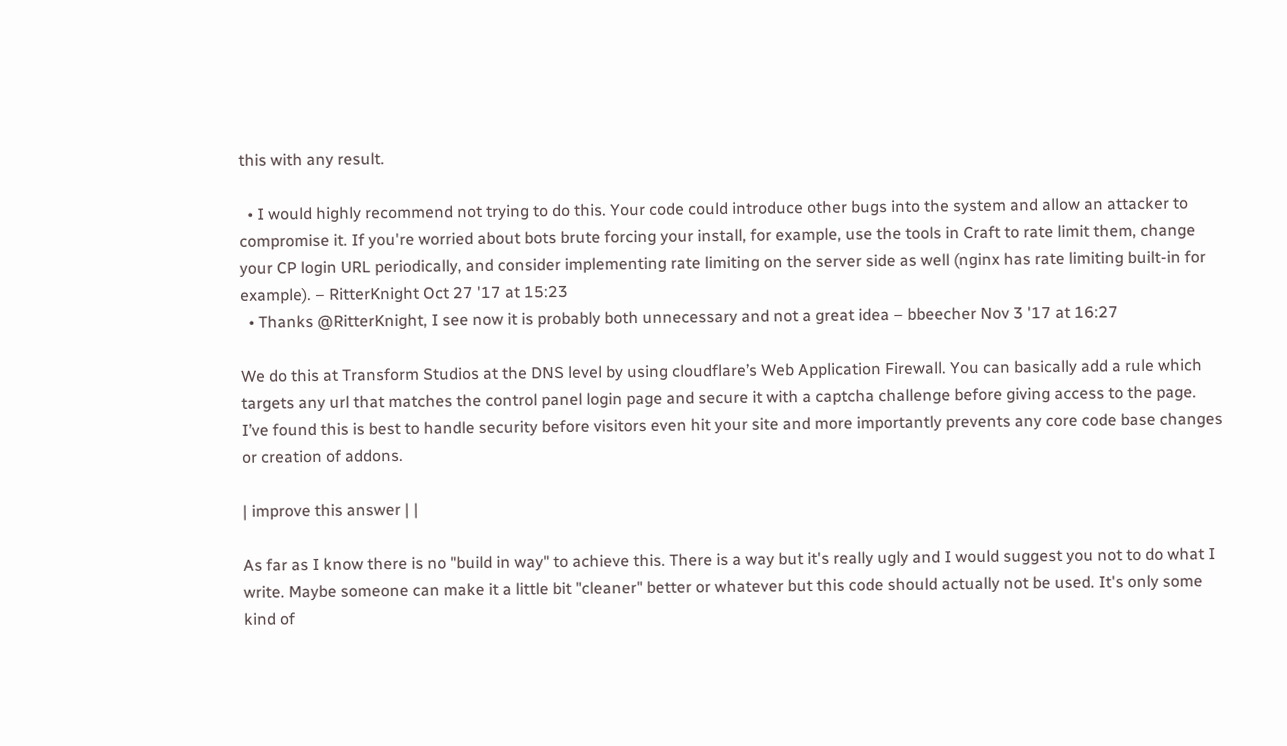this with any result.

  • I would highly recommend not trying to do this. Your code could introduce other bugs into the system and allow an attacker to compromise it. If you're worried about bots brute forcing your install, for example, use the tools in Craft to rate limit them, change your CP login URL periodically, and consider implementing rate limiting on the server side as well (nginx has rate limiting built-in for example). – RitterKnight Oct 27 '17 at 15:23
  • Thanks @RitterKnight, I see now it is probably both unnecessary and not a great idea – bbeecher Nov 3 '17 at 16:27

We do this at Transform Studios at the DNS level by using cloudflare’s Web Application Firewall. You can basically add a rule which targets any url that matches the control panel login page and secure it with a captcha challenge before giving access to the page. I’ve found this is best to handle security before visitors even hit your site and more importantly prevents any core code base changes or creation of addons.

| improve this answer | |

As far as I know there is no "build in way" to achieve this. There is a way but it's really ugly and I would suggest you not to do what I write. Maybe someone can make it a little bit "cleaner" better or whatever but this code should actually not be used. It's only some kind of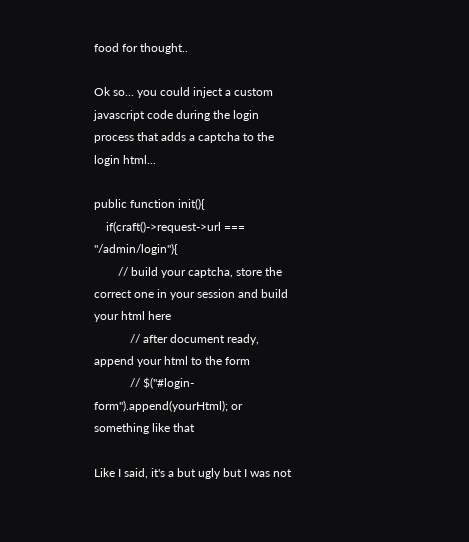food for thought..

Ok so... you could inject a custom javascript code during the login process that adds a captcha to the login html...

public function init(){
    if(craft()->request->url === "/admin/login"){
        // build your captcha, store the correct one in your session and build your html here
            // after document ready, append your html to the form
            // $("#login-form").append(yourHtml); or something like that

Like I said, it's a but ugly but I was not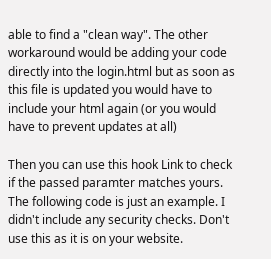able to find a "clean way". The other workaround would be adding your code directly into the login.html but as soon as this file is updated you would have to include your html again (or you would have to prevent updates at all)

Then you can use this hook Link to check if the passed paramter matches yours. The following code is just an example. I didn't include any security checks. Don't use this as it is on your website.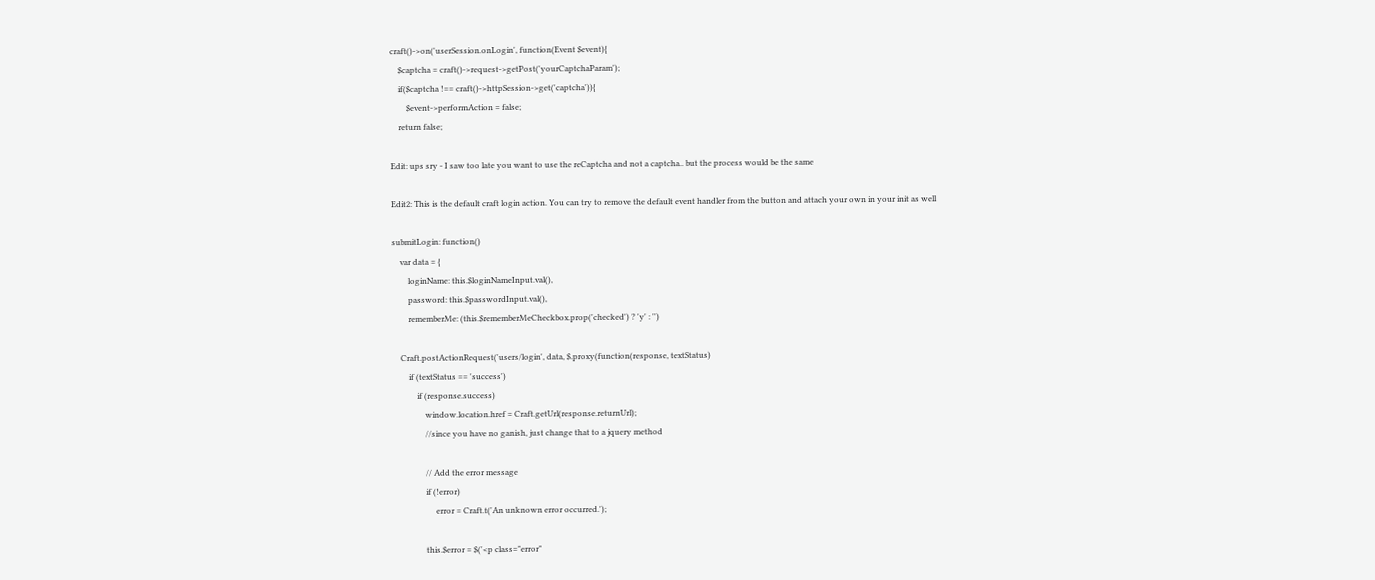craft()->on('userSession.onLogin', function(Event $event){
    $captcha = craft()->request->getPost('yourCaptchaParam');
    if($captcha !== craft()->httpSession->get('captcha')){
        $event->performAction = false;
    return false;

Edit: ups sry - I saw too late you want to use the reCaptcha and not a captcha.. but the process would be the same

Edit2: This is the default craft login action. You can try to remove the default event handler from the button and attach your own in your init as well

submitLogin: function()
    var data = {
        loginName: this.$loginNameInput.val(),
        password: this.$passwordInput.val(),
        rememberMe: (this.$rememberMeCheckbox.prop('checked') ? 'y' : '')

    Craft.postActionRequest('users/login', data, $.proxy(function(response, textStatus)
        if (textStatus == 'success')
            if (response.success)
                window.location.href = Craft.getUrl(response.returnUrl);
                //since you have no ganish, just change that to a jquery method

                // Add the error message
                if (!error)
                     error = Craft.t('An unknown error occurred.');

                this.$error = $('<p class="error"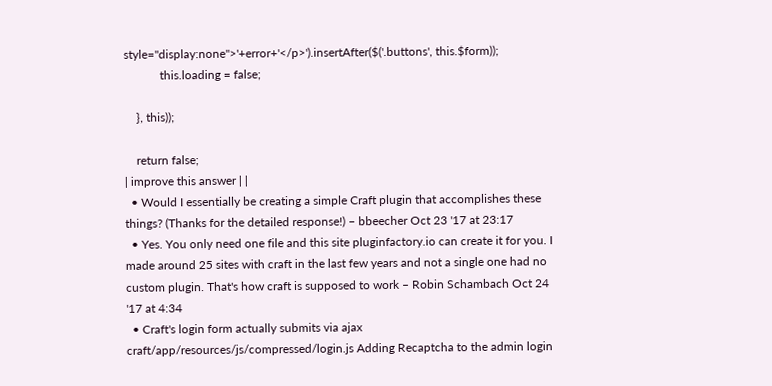style="display:none">'+error+'</p>').insertAfter($('.buttons', this.$form));
            this.loading = false;

    }, this));

    return false;
| improve this answer | |
  • Would I essentially be creating a simple Craft plugin that accomplishes these things? (Thanks for the detailed response!) – bbeecher Oct 23 '17 at 23:17
  • Yes. You only need one file and this site pluginfactory.io can create it for you. I made around 25 sites with craft in the last few years and not a single one had no custom plugin. That's how craft is supposed to work – Robin Schambach Oct 24 '17 at 4:34
  • Craft's login form actually submits via ajax craft/app/resources/js/compressed/login.js Adding Recaptcha to the admin login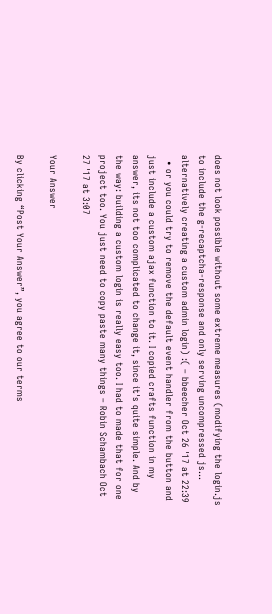does not look possible without some extreme measures (modifying the login.js to include the g-recaptcha-response and only serving uncompressed js... alternatively creating a custom admin login) :( – bbeecher Oct 26 '17 at 22:39
  • or you could try to remove the default event handler from the button and just include a custom ajax function to it. I copied crafts function in my answer, its not too complicated to change it, since it's quite simple. And by the way: building a custom login is really easy too. I had to made that for one project too. You just need to copy paste many things – Robin Schambach Oct 27 '17 at 3:07

Your Answer

By clicking “Post Your Answer”, you agree to our terms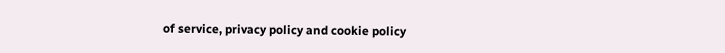of service, privacy policy and cookie policy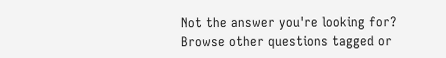Not the answer you're looking for? Browse other questions tagged or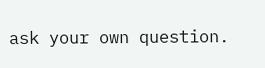ask your own question.